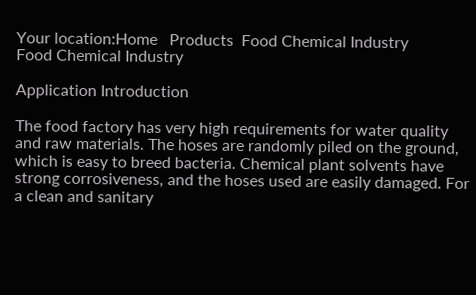Your location:Home   Products  Food Chemical Industry
Food Chemical Industry

Application Introduction

The food factory has very high requirements for water quality and raw materials. The hoses are randomly piled on the ground, which is easy to breed bacteria. Chemical plant solvents have strong corrosiveness, and the hoses used are easily damaged. For a clean and sanitary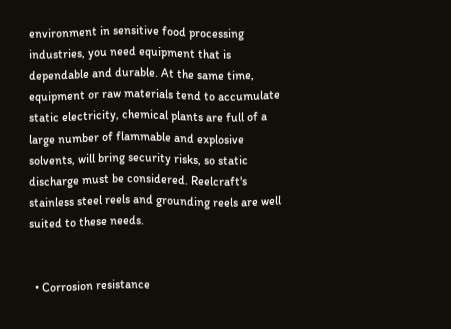environment in sensitive food processing industries, you need equipment that is dependable and durable. At the same time, equipment or raw materials tend to accumulate static electricity, chemical plants are full of a large number of flammable and explosive solvents, will bring security risks, so static discharge must be considered. Reelcraft's stainless steel reels and grounding reels are well suited to these needs.


  • Corrosion resistance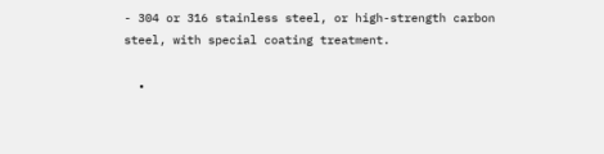- 304 or 316 stainless steel, or high-strength carbon steel, with special coating treatment.

  •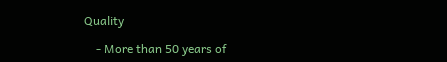Quality

    - More than 50 years of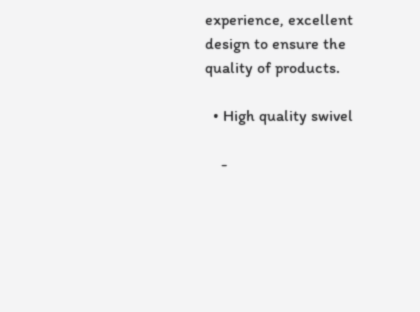experience, excellent design to ensure the quality of products.

  • High quality swivel

    -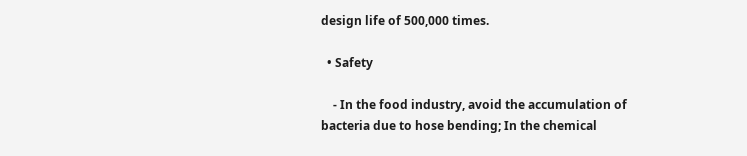design life of 500,000 times.

  • Safety

    - In the food industry, avoid the accumulation of bacteria due to hose bending; In the chemical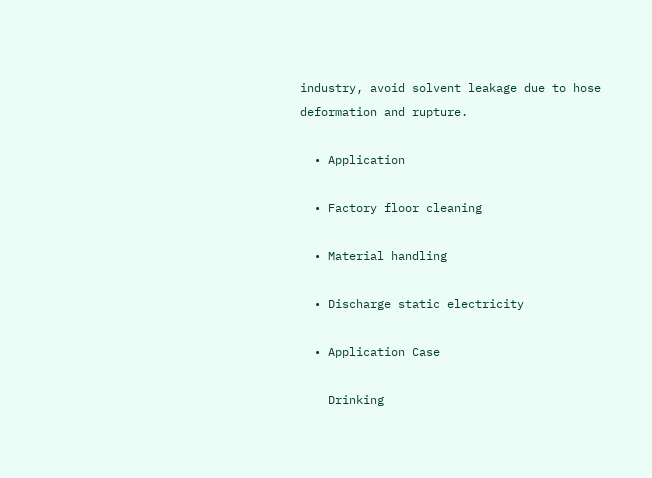industry, avoid solvent leakage due to hose deformation and rupture.

  • Application

  • Factory floor cleaning

  • Material handling

  • Discharge static electricity

  • Application Case

    Drinking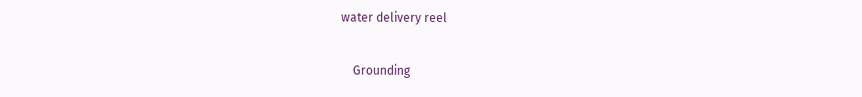water delivery reel

    Grounding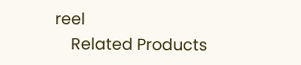reel
    Related Products